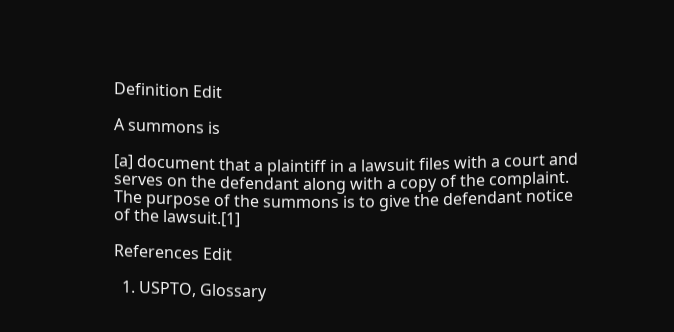Definition Edit

A summons is

[a] document that a plaintiff in a lawsuit files with a court and serves on the defendant along with a copy of the complaint. The purpose of the summons is to give the defendant notice of the lawsuit.[1]

References Edit

  1. USPTO, Glossary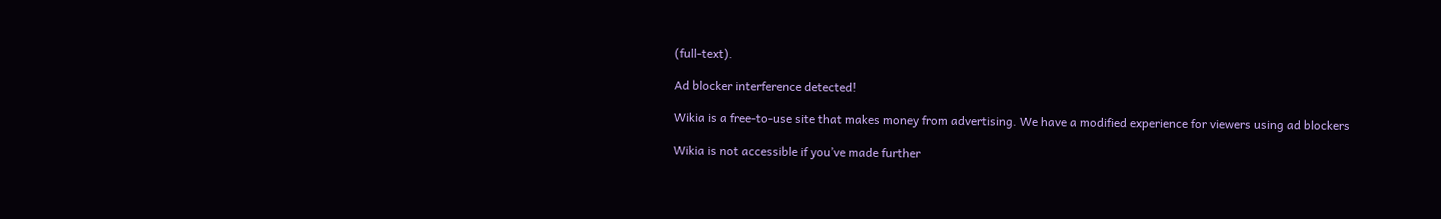(full-text).

Ad blocker interference detected!

Wikia is a free-to-use site that makes money from advertising. We have a modified experience for viewers using ad blockers

Wikia is not accessible if you’ve made further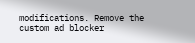modifications. Remove the custom ad blocker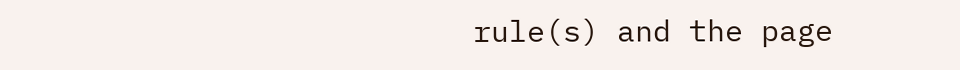rule(s) and the page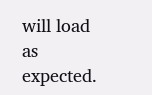will load as expected.